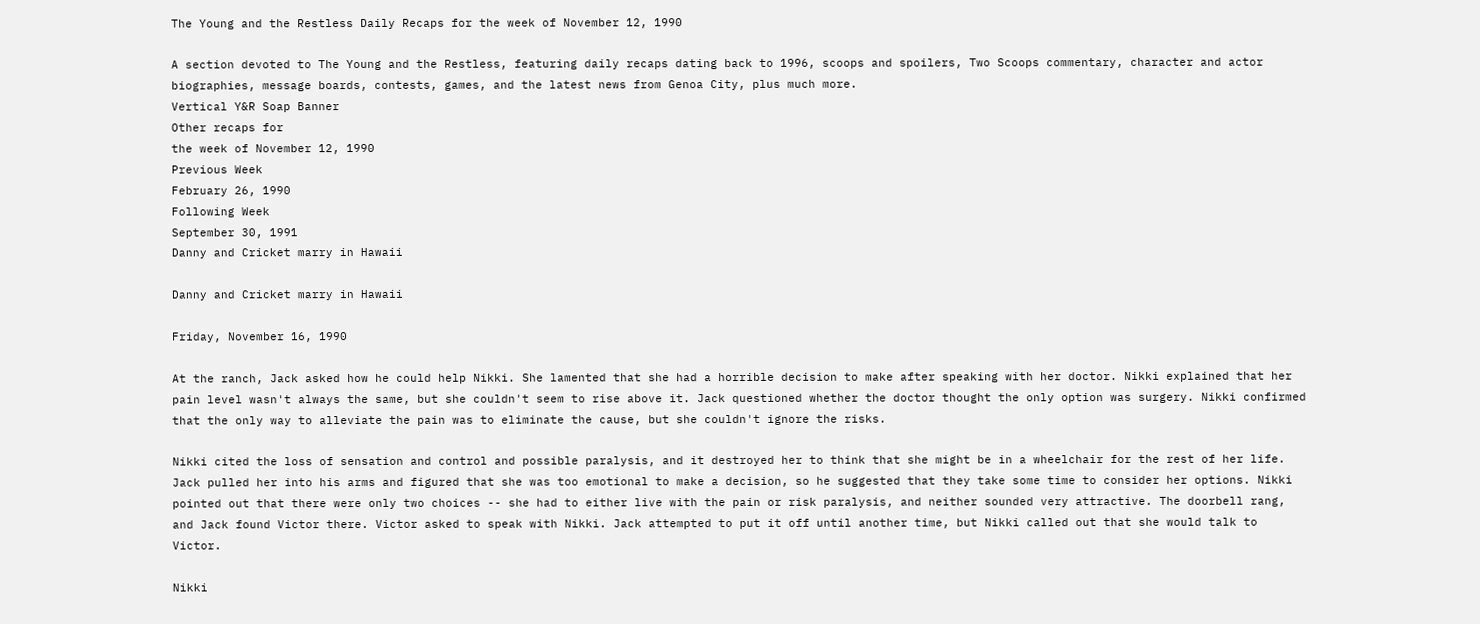The Young and the Restless Daily Recaps for the week of November 12, 1990

A section devoted to The Young and the Restless, featuring daily recaps dating back to 1996, scoops and spoilers, Two Scoops commentary, character and actor biographies, message boards, contests, games, and the latest news from Genoa City, plus much more.
Vertical Y&R Soap Banner
Other recaps for
the week of November 12, 1990
Previous Week
February 26, 1990
Following Week
September 30, 1991
Danny and Cricket marry in Hawaii

Danny and Cricket marry in Hawaii

Friday, November 16, 1990

At the ranch, Jack asked how he could help Nikki. She lamented that she had a horrible decision to make after speaking with her doctor. Nikki explained that her pain level wasn't always the same, but she couldn't seem to rise above it. Jack questioned whether the doctor thought the only option was surgery. Nikki confirmed that the only way to alleviate the pain was to eliminate the cause, but she couldn't ignore the risks.

Nikki cited the loss of sensation and control and possible paralysis, and it destroyed her to think that she might be in a wheelchair for the rest of her life. Jack pulled her into his arms and figured that she was too emotional to make a decision, so he suggested that they take some time to consider her options. Nikki pointed out that there were only two choices -- she had to either live with the pain or risk paralysis, and neither sounded very attractive. The doorbell rang, and Jack found Victor there. Victor asked to speak with Nikki. Jack attempted to put it off until another time, but Nikki called out that she would talk to Victor.

Nikki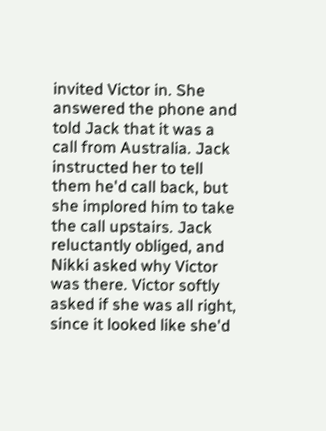invited Victor in. She answered the phone and told Jack that it was a call from Australia. Jack instructed her to tell them he'd call back, but she implored him to take the call upstairs. Jack reluctantly obliged, and Nikki asked why Victor was there. Victor softly asked if she was all right, since it looked like she'd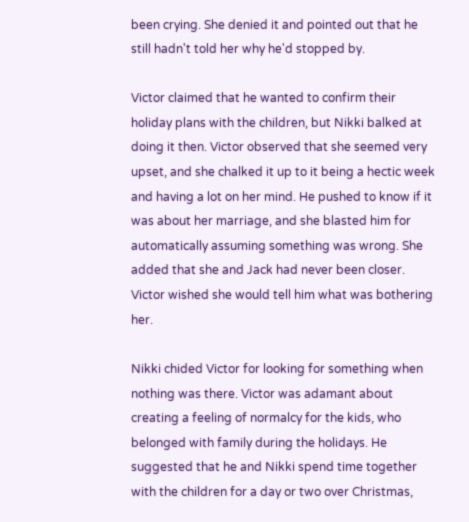been crying. She denied it and pointed out that he still hadn't told her why he'd stopped by.

Victor claimed that he wanted to confirm their holiday plans with the children, but Nikki balked at doing it then. Victor observed that she seemed very upset, and she chalked it up to it being a hectic week and having a lot on her mind. He pushed to know if it was about her marriage, and she blasted him for automatically assuming something was wrong. She added that she and Jack had never been closer. Victor wished she would tell him what was bothering her.

Nikki chided Victor for looking for something when nothing was there. Victor was adamant about creating a feeling of normalcy for the kids, who belonged with family during the holidays. He suggested that he and Nikki spend time together with the children for a day or two over Christmas,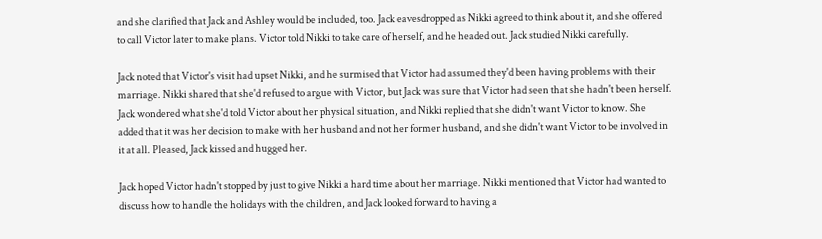and she clarified that Jack and Ashley would be included, too. Jack eavesdropped as Nikki agreed to think about it, and she offered to call Victor later to make plans. Victor told Nikki to take care of herself, and he headed out. Jack studied Nikki carefully.

Jack noted that Victor's visit had upset Nikki, and he surmised that Victor had assumed they'd been having problems with their marriage. Nikki shared that she'd refused to argue with Victor, but Jack was sure that Victor had seen that she hadn't been herself. Jack wondered what she'd told Victor about her physical situation, and Nikki replied that she didn't want Victor to know. She added that it was her decision to make with her husband and not her former husband, and she didn't want Victor to be involved in it at all. Pleased, Jack kissed and hugged her.

Jack hoped Victor hadn't stopped by just to give Nikki a hard time about her marriage. Nikki mentioned that Victor had wanted to discuss how to handle the holidays with the children, and Jack looked forward to having a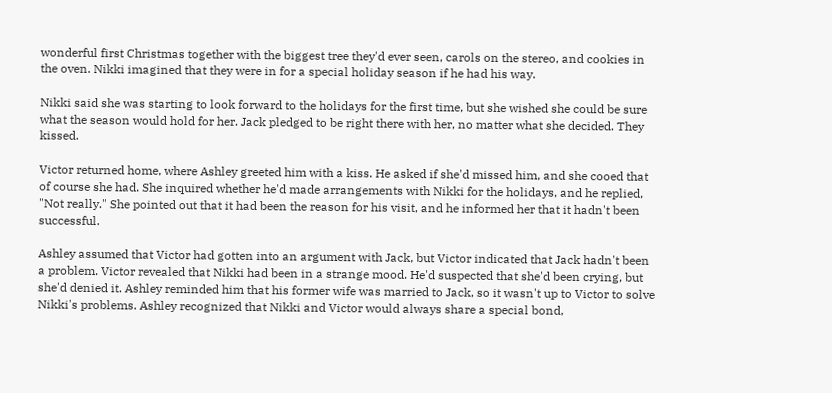wonderful first Christmas together with the biggest tree they'd ever seen, carols on the stereo, and cookies in the oven. Nikki imagined that they were in for a special holiday season if he had his way.

Nikki said she was starting to look forward to the holidays for the first time, but she wished she could be sure what the season would hold for her. Jack pledged to be right there with her, no matter what she decided. They kissed.

Victor returned home, where Ashley greeted him with a kiss. He asked if she'd missed him, and she cooed that of course she had. She inquired whether he'd made arrangements with Nikki for the holidays, and he replied, "Not really." She pointed out that it had been the reason for his visit, and he informed her that it hadn't been successful.

Ashley assumed that Victor had gotten into an argument with Jack, but Victor indicated that Jack hadn't been a problem. Victor revealed that Nikki had been in a strange mood. He'd suspected that she'd been crying, but she'd denied it. Ashley reminded him that his former wife was married to Jack, so it wasn't up to Victor to solve Nikki's problems. Ashley recognized that Nikki and Victor would always share a special bond,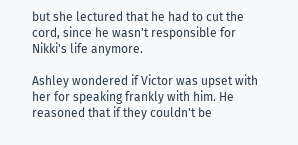but she lectured that he had to cut the cord, since he wasn't responsible for Nikki's life anymore.

Ashley wondered if Victor was upset with her for speaking frankly with him. He reasoned that if they couldn't be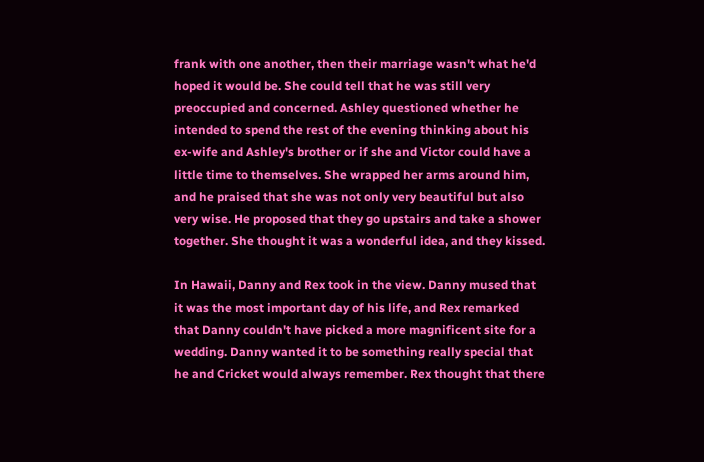frank with one another, then their marriage wasn't what he'd hoped it would be. She could tell that he was still very preoccupied and concerned. Ashley questioned whether he intended to spend the rest of the evening thinking about his ex-wife and Ashley's brother or if she and Victor could have a little time to themselves. She wrapped her arms around him, and he praised that she was not only very beautiful but also very wise. He proposed that they go upstairs and take a shower together. She thought it was a wonderful idea, and they kissed.

In Hawaii, Danny and Rex took in the view. Danny mused that it was the most important day of his life, and Rex remarked that Danny couldn't have picked a more magnificent site for a wedding. Danny wanted it to be something really special that he and Cricket would always remember. Rex thought that there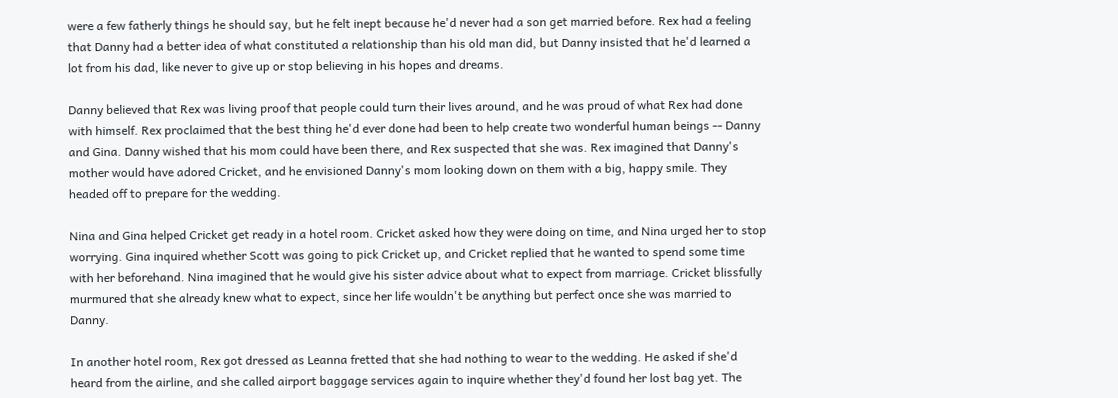were a few fatherly things he should say, but he felt inept because he'd never had a son get married before. Rex had a feeling that Danny had a better idea of what constituted a relationship than his old man did, but Danny insisted that he'd learned a lot from his dad, like never to give up or stop believing in his hopes and dreams.

Danny believed that Rex was living proof that people could turn their lives around, and he was proud of what Rex had done with himself. Rex proclaimed that the best thing he'd ever done had been to help create two wonderful human beings -- Danny and Gina. Danny wished that his mom could have been there, and Rex suspected that she was. Rex imagined that Danny's mother would have adored Cricket, and he envisioned Danny's mom looking down on them with a big, happy smile. They headed off to prepare for the wedding.

Nina and Gina helped Cricket get ready in a hotel room. Cricket asked how they were doing on time, and Nina urged her to stop worrying. Gina inquired whether Scott was going to pick Cricket up, and Cricket replied that he wanted to spend some time with her beforehand. Nina imagined that he would give his sister advice about what to expect from marriage. Cricket blissfully murmured that she already knew what to expect, since her life wouldn't be anything but perfect once she was married to Danny.

In another hotel room, Rex got dressed as Leanna fretted that she had nothing to wear to the wedding. He asked if she'd heard from the airline, and she called airport baggage services again to inquire whether they'd found her lost bag yet. The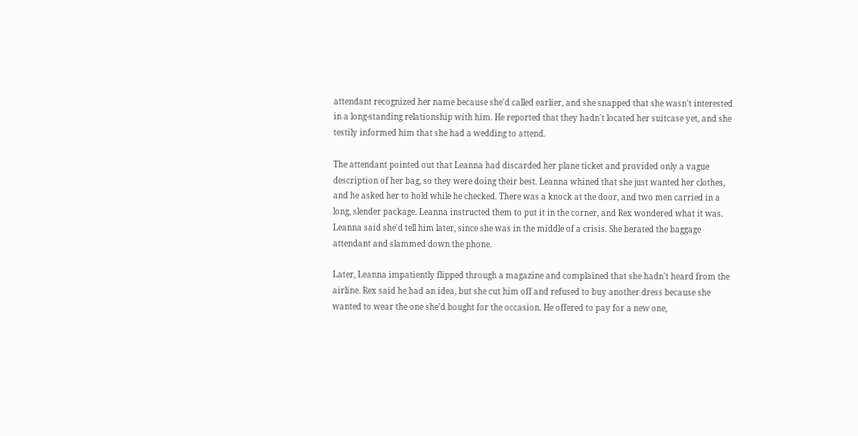attendant recognized her name because she'd called earlier, and she snapped that she wasn't interested in a long-standing relationship with him. He reported that they hadn't located her suitcase yet, and she testily informed him that she had a wedding to attend.

The attendant pointed out that Leanna had discarded her plane ticket and provided only a vague description of her bag, so they were doing their best. Leanna whined that she just wanted her clothes, and he asked her to hold while he checked. There was a knock at the door, and two men carried in a long, slender package. Leanna instructed them to put it in the corner, and Rex wondered what it was. Leanna said she'd tell him later, since she was in the middle of a crisis. She berated the baggage attendant and slammed down the phone.

Later, Leanna impatiently flipped through a magazine and complained that she hadn't heard from the airline. Rex said he had an idea, but she cut him off and refused to buy another dress because she wanted to wear the one she'd bought for the occasion. He offered to pay for a new one,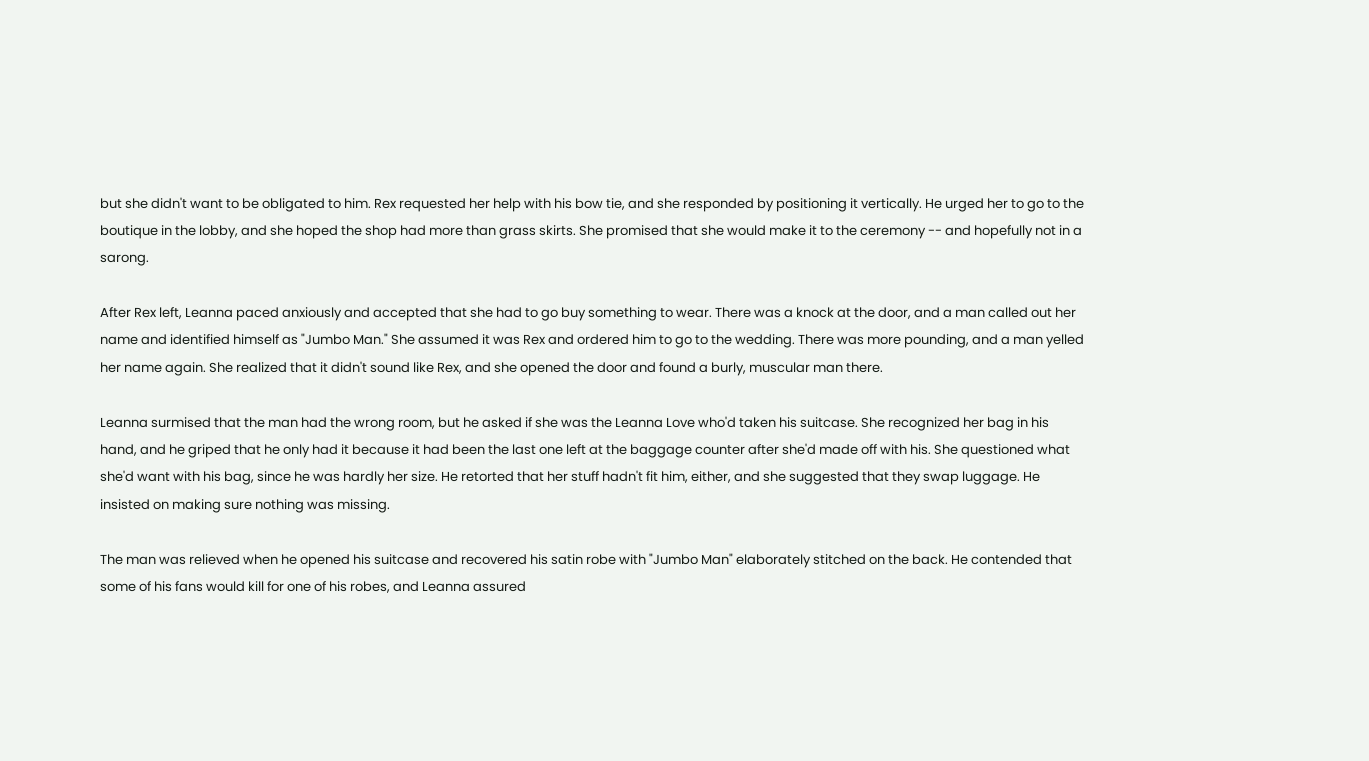but she didn't want to be obligated to him. Rex requested her help with his bow tie, and she responded by positioning it vertically. He urged her to go to the boutique in the lobby, and she hoped the shop had more than grass skirts. She promised that she would make it to the ceremony -- and hopefully not in a sarong.

After Rex left, Leanna paced anxiously and accepted that she had to go buy something to wear. There was a knock at the door, and a man called out her name and identified himself as "Jumbo Man." She assumed it was Rex and ordered him to go to the wedding. There was more pounding, and a man yelled her name again. She realized that it didn't sound like Rex, and she opened the door and found a burly, muscular man there.

Leanna surmised that the man had the wrong room, but he asked if she was the Leanna Love who'd taken his suitcase. She recognized her bag in his hand, and he griped that he only had it because it had been the last one left at the baggage counter after she'd made off with his. She questioned what she'd want with his bag, since he was hardly her size. He retorted that her stuff hadn't fit him, either, and she suggested that they swap luggage. He insisted on making sure nothing was missing.

The man was relieved when he opened his suitcase and recovered his satin robe with "Jumbo Man" elaborately stitched on the back. He contended that some of his fans would kill for one of his robes, and Leanna assured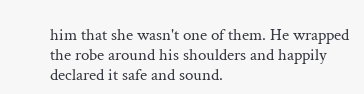him that she wasn't one of them. He wrapped the robe around his shoulders and happily declared it safe and sound.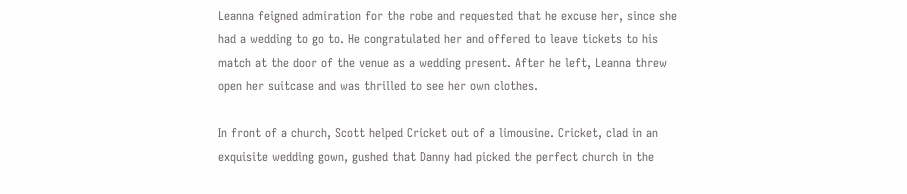Leanna feigned admiration for the robe and requested that he excuse her, since she had a wedding to go to. He congratulated her and offered to leave tickets to his match at the door of the venue as a wedding present. After he left, Leanna threw open her suitcase and was thrilled to see her own clothes.

In front of a church, Scott helped Cricket out of a limousine. Cricket, clad in an exquisite wedding gown, gushed that Danny had picked the perfect church in the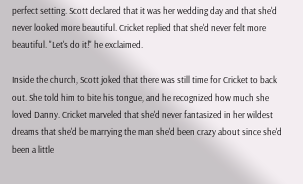perfect setting. Scott declared that it was her wedding day and that she'd never looked more beautiful. Cricket replied that she'd never felt more beautiful. "Let's do it!" he exclaimed.

Inside the church, Scott joked that there was still time for Cricket to back out. She told him to bite his tongue, and he recognized how much she loved Danny. Cricket marveled that she'd never fantasized in her wildest dreams that she'd be marrying the man she'd been crazy about since she'd been a little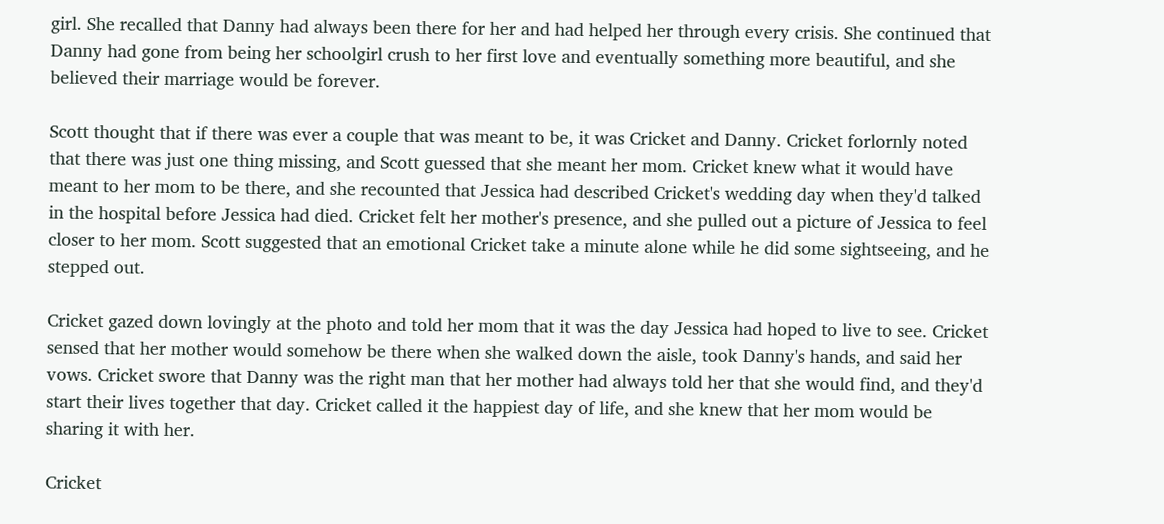girl. She recalled that Danny had always been there for her and had helped her through every crisis. She continued that Danny had gone from being her schoolgirl crush to her first love and eventually something more beautiful, and she believed their marriage would be forever.

Scott thought that if there was ever a couple that was meant to be, it was Cricket and Danny. Cricket forlornly noted that there was just one thing missing, and Scott guessed that she meant her mom. Cricket knew what it would have meant to her mom to be there, and she recounted that Jessica had described Cricket's wedding day when they'd talked in the hospital before Jessica had died. Cricket felt her mother's presence, and she pulled out a picture of Jessica to feel closer to her mom. Scott suggested that an emotional Cricket take a minute alone while he did some sightseeing, and he stepped out.

Cricket gazed down lovingly at the photo and told her mom that it was the day Jessica had hoped to live to see. Cricket sensed that her mother would somehow be there when she walked down the aisle, took Danny's hands, and said her vows. Cricket swore that Danny was the right man that her mother had always told her that she would find, and they'd start their lives together that day. Cricket called it the happiest day of life, and she knew that her mom would be sharing it with her.

Cricket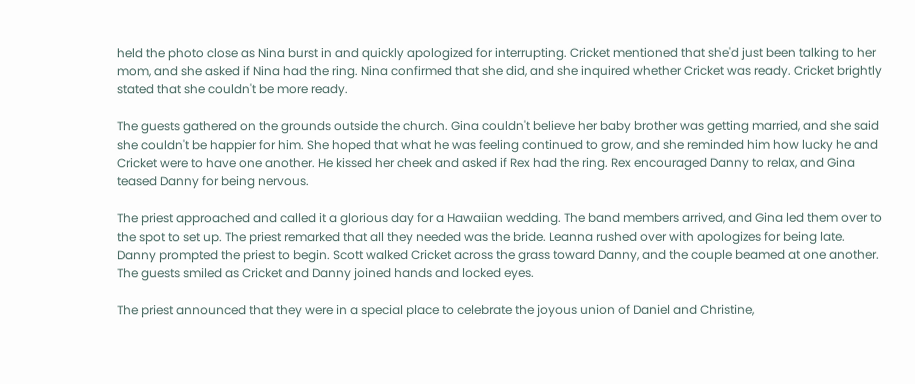held the photo close as Nina burst in and quickly apologized for interrupting. Cricket mentioned that she'd just been talking to her mom, and she asked if Nina had the ring. Nina confirmed that she did, and she inquired whether Cricket was ready. Cricket brightly stated that she couldn't be more ready.

The guests gathered on the grounds outside the church. Gina couldn't believe her baby brother was getting married, and she said she couldn't be happier for him. She hoped that what he was feeling continued to grow, and she reminded him how lucky he and Cricket were to have one another. He kissed her cheek and asked if Rex had the ring. Rex encouraged Danny to relax, and Gina teased Danny for being nervous.

The priest approached and called it a glorious day for a Hawaiian wedding. The band members arrived, and Gina led them over to the spot to set up. The priest remarked that all they needed was the bride. Leanna rushed over with apologizes for being late. Danny prompted the priest to begin. Scott walked Cricket across the grass toward Danny, and the couple beamed at one another. The guests smiled as Cricket and Danny joined hands and locked eyes.

The priest announced that they were in a special place to celebrate the joyous union of Daniel and Christine,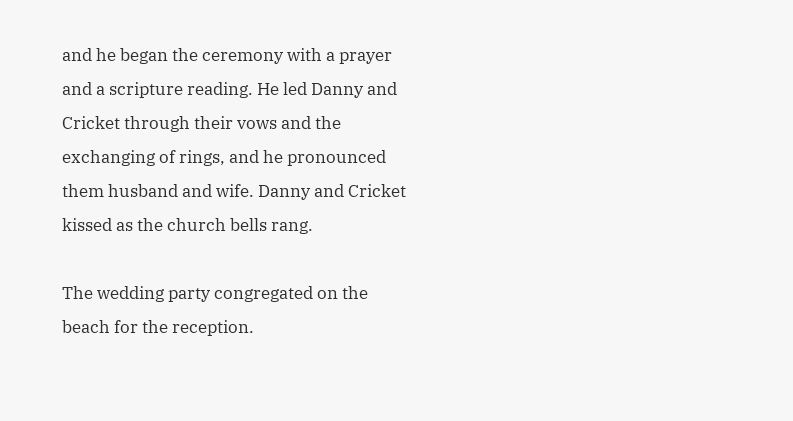and he began the ceremony with a prayer and a scripture reading. He led Danny and Cricket through their vows and the exchanging of rings, and he pronounced them husband and wife. Danny and Cricket kissed as the church bells rang.

The wedding party congregated on the beach for the reception.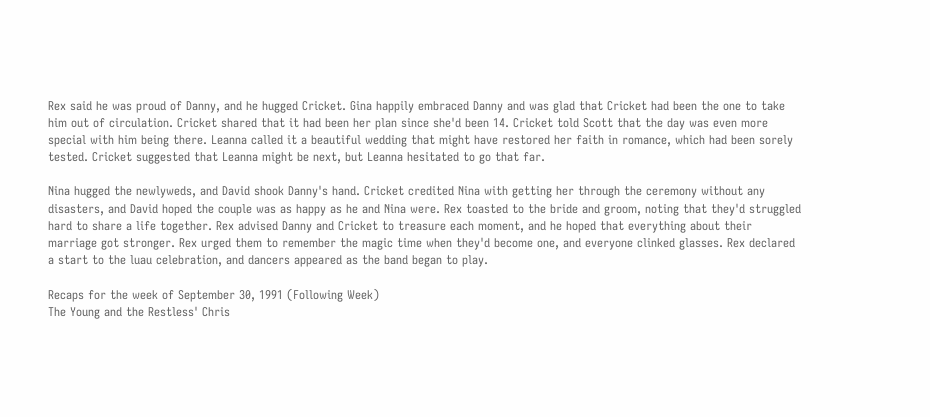Rex said he was proud of Danny, and he hugged Cricket. Gina happily embraced Danny and was glad that Cricket had been the one to take him out of circulation. Cricket shared that it had been her plan since she'd been 14. Cricket told Scott that the day was even more special with him being there. Leanna called it a beautiful wedding that might have restored her faith in romance, which had been sorely tested. Cricket suggested that Leanna might be next, but Leanna hesitated to go that far.

Nina hugged the newlyweds, and David shook Danny's hand. Cricket credited Nina with getting her through the ceremony without any disasters, and David hoped the couple was as happy as he and Nina were. Rex toasted to the bride and groom, noting that they'd struggled hard to share a life together. Rex advised Danny and Cricket to treasure each moment, and he hoped that everything about their marriage got stronger. Rex urged them to remember the magic time when they'd become one, and everyone clinked glasses. Rex declared a start to the luau celebration, and dancers appeared as the band began to play.

Recaps for the week of September 30, 1991 (Following Week)
The Young and the Restless' Chris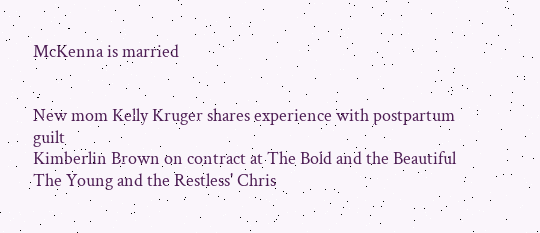McKenna is married


New mom Kelly Kruger shares experience with postpartum guilt
Kimberlin Brown on contract at The Bold and the Beautiful
The Young and the Restless' Chris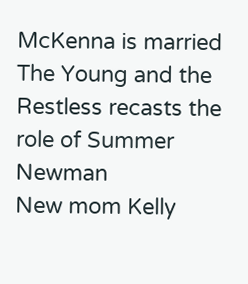McKenna is married
The Young and the Restless recasts the role of Summer Newman
New mom Kelly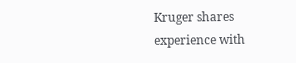Kruger shares experience with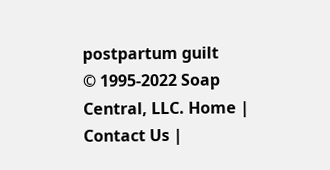postpartum guilt
© 1995-2022 Soap Central, LLC. Home | Contact Us |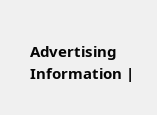Advertising Information |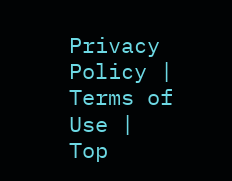Privacy Policy | Terms of Use | Top